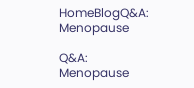HomeBlogQ&A: Menopause

Q&A: Menopause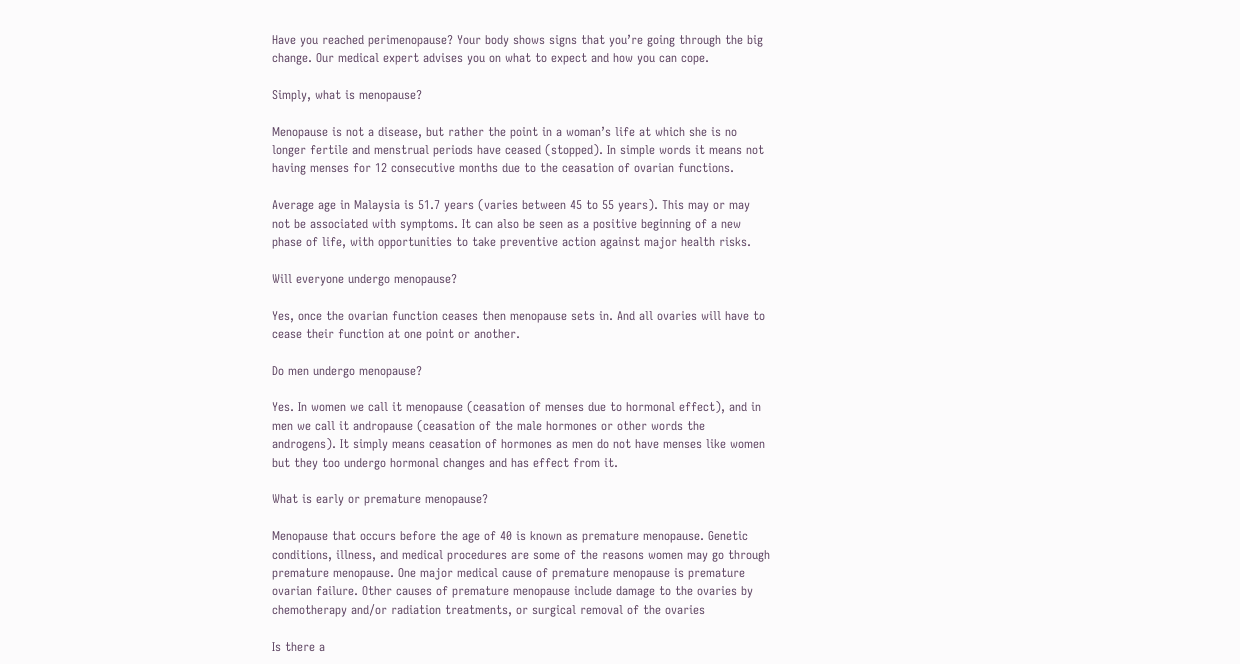Have you reached perimenopause? Your body shows signs that you’re going through the big change. Our medical expert advises you on what to expect and how you can cope.

Simply, what is menopause?

Menopause is not a disease, but rather the point in a woman’s life at which she is no longer fertile and menstrual periods have ceased (stopped). In simple words it means not having menses for 12 consecutive months due to the ceasation of ovarian functions.

Average age in Malaysia is 51.7 years (varies between 45 to 55 years). This may or may not be associated with symptoms. It can also be seen as a positive beginning of a new phase of life, with opportunities to take preventive action against major health risks.

Will everyone undergo menopause?

Yes, once the ovarian function ceases then menopause sets in. And all ovaries will have to cease their function at one point or another.

Do men undergo menopause?

Yes. In women we call it menopause (ceasation of menses due to hormonal effect), and in men we call it andropause (ceasation of the male hormones or other words the androgens). It simply means ceasation of hormones as men do not have menses like women but they too undergo hormonal changes and has effect from it.

What is early or premature menopause?

Menopause that occurs before the age of 40 is known as premature menopause. Genetic conditions, illness, and medical procedures are some of the reasons women may go through premature menopause. One major medical cause of premature menopause is premature ovarian failure. Other causes of premature menopause include damage to the ovaries by chemotherapy and/or radiation treatments, or surgical removal of the ovaries

Is there a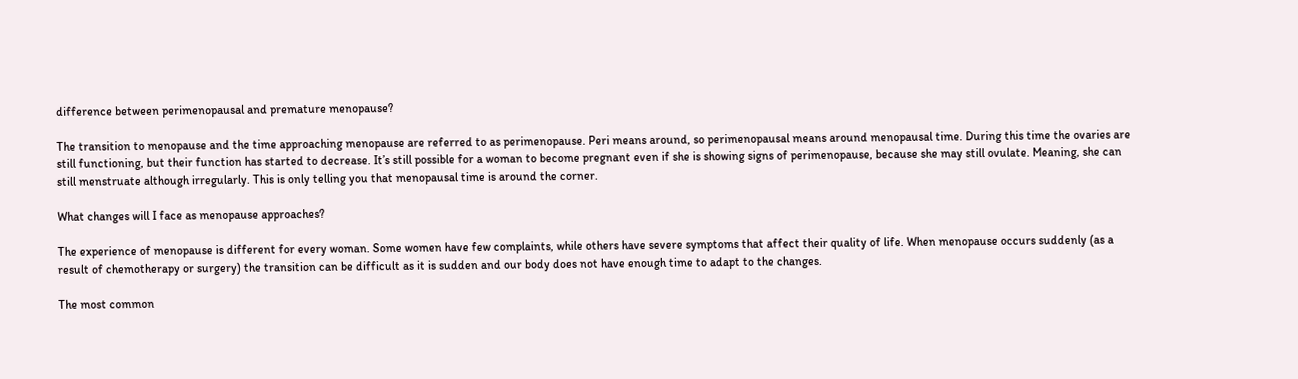difference between perimenopausal and premature menopause?

The transition to menopause and the time approaching menopause are referred to as perimenopause. Peri means around, so perimenopausal means around menopausal time. During this time the ovaries are still functioning, but their function has started to decrease. It’s still possible for a woman to become pregnant even if she is showing signs of perimenopause, because she may still ovulate. Meaning, she can still menstruate although irregularly. This is only telling you that menopausal time is around the corner.

What changes will I face as menopause approaches?

The experience of menopause is different for every woman. Some women have few complaints, while others have severe symptoms that affect their quality of life. When menopause occurs suddenly (as a result of chemotherapy or surgery) the transition can be difficult as it is sudden and our body does not have enough time to adapt to the changes.

The most common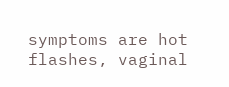symptoms are hot flashes, vaginal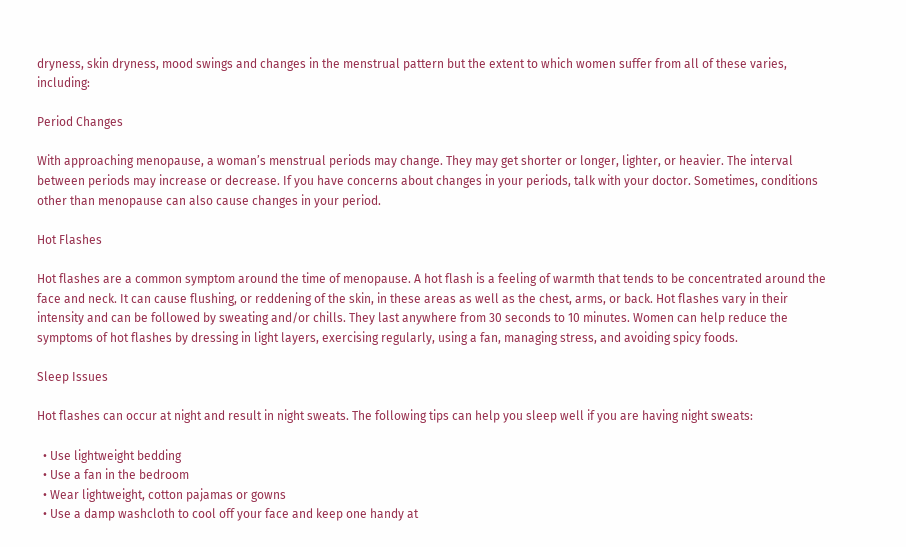dryness, skin dryness, mood swings and changes in the menstrual pattern but the extent to which women suffer from all of these varies, including:

Period Changes

With approaching menopause, a woman’s menstrual periods may change. They may get shorter or longer, lighter, or heavier. The interval between periods may increase or decrease. If you have concerns about changes in your periods, talk with your doctor. Sometimes, conditions other than menopause can also cause changes in your period.

Hot Flashes

Hot flashes are a common symptom around the time of menopause. A hot flash is a feeling of warmth that tends to be concentrated around the face and neck. It can cause flushing, or reddening of the skin, in these areas as well as the chest, arms, or back. Hot flashes vary in their intensity and can be followed by sweating and/or chills. They last anywhere from 30 seconds to 10 minutes. Women can help reduce the symptoms of hot flashes by dressing in light layers, exercising regularly, using a fan, managing stress, and avoiding spicy foods.

Sleep Issues

Hot flashes can occur at night and result in night sweats. The following tips can help you sleep well if you are having night sweats:

  • Use lightweight bedding
  • Use a fan in the bedroom
  • Wear lightweight, cotton pajamas or gowns
  • Use a damp washcloth to cool off your face and keep one handy at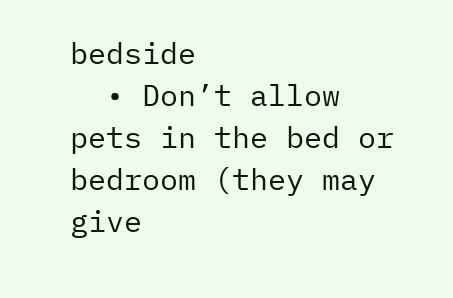bedside
  • Don’t allow pets in the bed or bedroom (they may give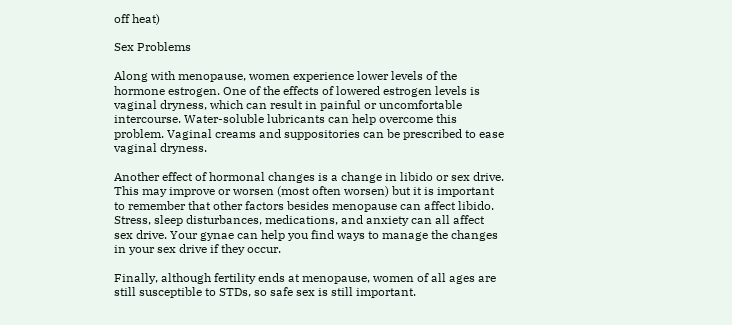off heat)

Sex Problems

Along with menopause, women experience lower levels of the hormone estrogen. One of the effects of lowered estrogen levels is vaginal dryness, which can result in painful or uncomfortable intercourse. Water-soluble lubricants can help overcome this problem. Vaginal creams and suppositories can be prescribed to ease vaginal dryness.

Another effect of hormonal changes is a change in libido or sex drive. This may improve or worsen (most often worsen) but it is important to remember that other factors besides menopause can affect libido. Stress, sleep disturbances, medications, and anxiety can all affect sex drive. Your gynae can help you find ways to manage the changes in your sex drive if they occur.

Finally, although fertility ends at menopause, women of all ages are still susceptible to STDs, so safe sex is still important.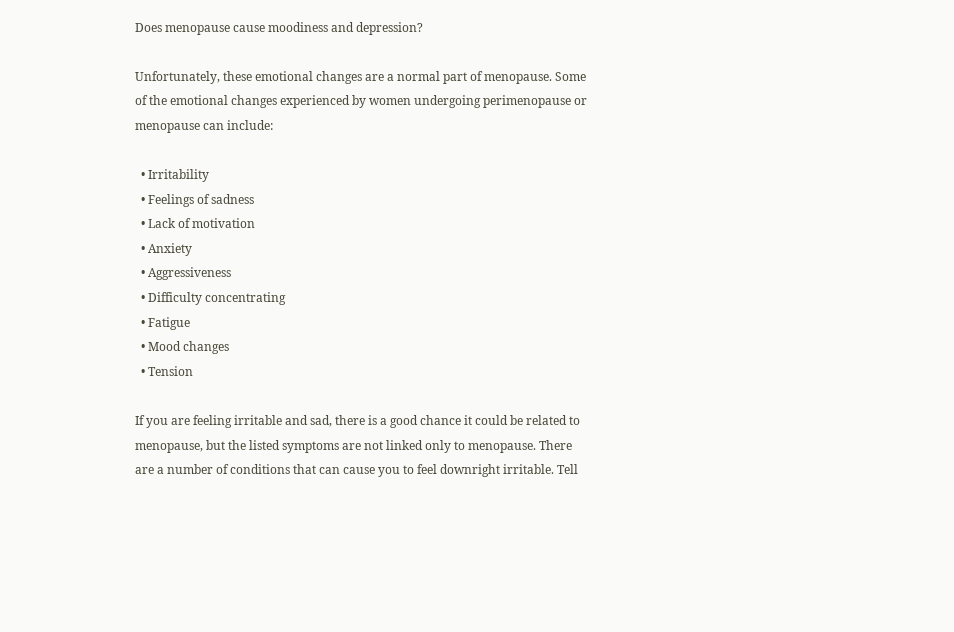Does menopause cause moodiness and depression?

Unfortunately, these emotional changes are a normal part of menopause. Some of the emotional changes experienced by women undergoing perimenopause or menopause can include:

  • Irritability
  • Feelings of sadness
  • Lack of motivation
  • Anxiety
  • Aggressiveness
  • Difficulty concentrating
  • Fatigue
  • Mood changes
  • Tension

If you are feeling irritable and sad, there is a good chance it could be related to menopause, but the listed symptoms are not linked only to menopause. There are a number of conditions that can cause you to feel downright irritable. Tell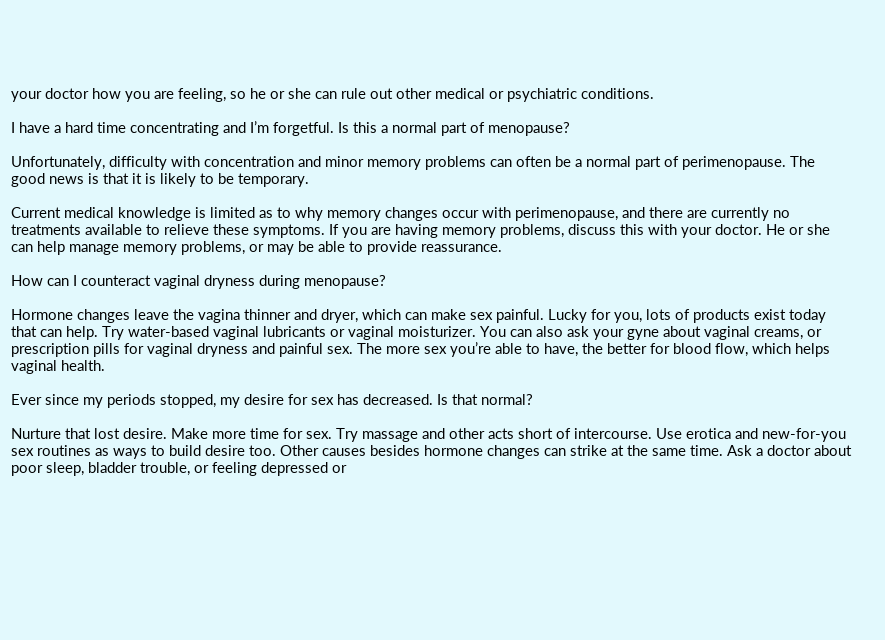your doctor how you are feeling, so he or she can rule out other medical or psychiatric conditions.

I have a hard time concentrating and I’m forgetful. Is this a normal part of menopause?

Unfortunately, difficulty with concentration and minor memory problems can often be a normal part of perimenopause. The good news is that it is likely to be temporary.

Current medical knowledge is limited as to why memory changes occur with perimenopause, and there are currently no treatments available to relieve these symptoms. If you are having memory problems, discuss this with your doctor. He or she can help manage memory problems, or may be able to provide reassurance.

How can I counteract vaginal dryness during menopause?

Hormone changes leave the vagina thinner and dryer, which can make sex painful. Lucky for you, lots of products exist today that can help. Try water-based vaginal lubricants or vaginal moisturizer. You can also ask your gyne about vaginal creams, or prescription pills for vaginal dryness and painful sex. The more sex you’re able to have, the better for blood flow, which helps vaginal health.

Ever since my periods stopped, my desire for sex has decreased. Is that normal?

Nurture that lost desire. Make more time for sex. Try massage and other acts short of intercourse. Use erotica and new-for-you sex routines as ways to build desire too. Other causes besides hormone changes can strike at the same time. Ask a doctor about poor sleep, bladder trouble, or feeling depressed or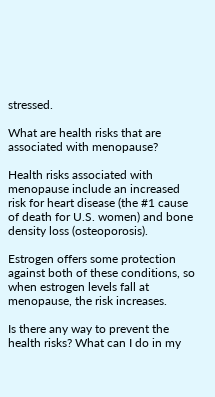stressed.

What are health risks that are associated with menopause?

Health risks associated with menopause include an increased risk for heart disease (the #1 cause of death for U.S. women) and bone density loss (osteoporosis).

Estrogen offers some protection against both of these conditions, so when estrogen levels fall at menopause, the risk increases.

Is there any way to prevent the health risks? What can I do in my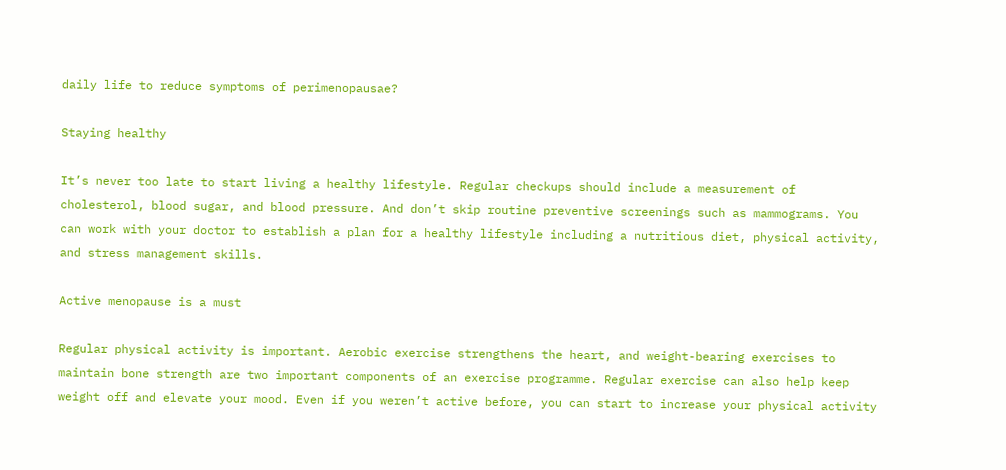daily life to reduce symptoms of perimenopausae?

Staying healthy

It’s never too late to start living a healthy lifestyle. Regular checkups should include a measurement of cholesterol, blood sugar, and blood pressure. And don’t skip routine preventive screenings such as mammograms. You can work with your doctor to establish a plan for a healthy lifestyle including a nutritious diet, physical activity, and stress management skills.

Active menopause is a must

Regular physical activity is important. Aerobic exercise strengthens the heart, and weight-bearing exercises to maintain bone strength are two important components of an exercise programme. Regular exercise can also help keep weight off and elevate your mood. Even if you weren’t active before, you can start to increase your physical activity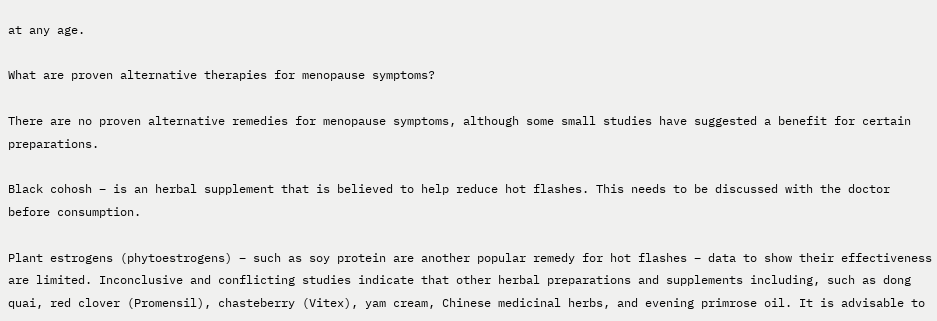at any age.

What are proven alternative therapies for menopause symptoms?

There are no proven alternative remedies for menopause symptoms, although some small studies have suggested a benefit for certain preparations.

Black cohosh – is an herbal supplement that is believed to help reduce hot flashes. This needs to be discussed with the doctor before consumption.

Plant estrogens (phytoestrogens) – such as soy protein are another popular remedy for hot flashes – data to show their effectiveness are limited. Inconclusive and conflicting studies indicate that other herbal preparations and supplements including, such as dong quai, red clover (Promensil), chasteberry (Vitex), yam cream, Chinese medicinal herbs, and evening primrose oil. It is advisable to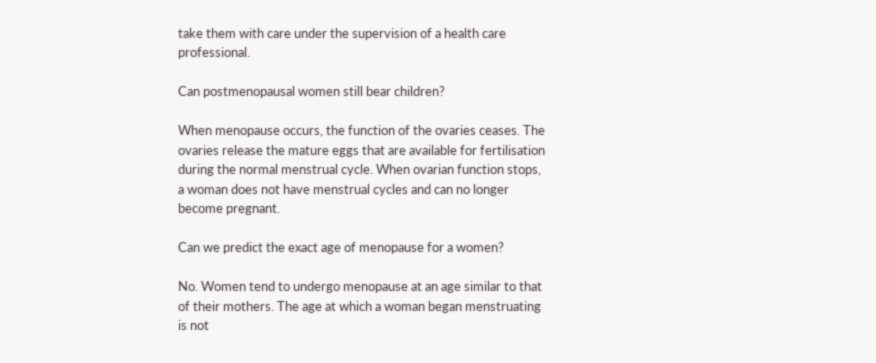take them with care under the supervision of a health care professional.

Can postmenopausal women still bear children?

When menopause occurs, the function of the ovaries ceases. The ovaries release the mature eggs that are available for fertilisation during the normal menstrual cycle. When ovarian function stops, a woman does not have menstrual cycles and can no longer become pregnant.

Can we predict the exact age of menopause for a women?

No. Women tend to undergo menopause at an age similar to that of their mothers. The age at which a woman began menstruating is not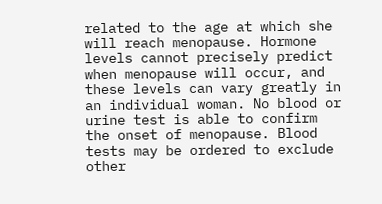related to the age at which she will reach menopause. Hormone levels cannot precisely predict when menopause will occur, and these levels can vary greatly in an individual woman. No blood or urine test is able to confirm the onset of menopause. Blood tests may be ordered to exclude other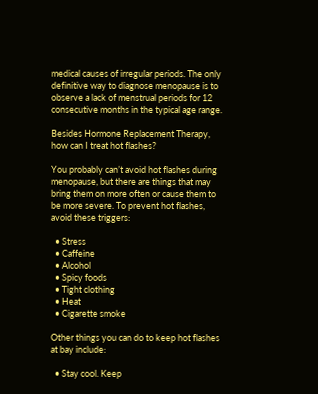medical causes of irregular periods. The only definitive way to diagnose menopause is to observe a lack of menstrual periods for 12 consecutive months in the typical age range.

Besides Hormone Replacement Therapy, how can I treat hot flashes?

You probably can’t avoid hot flashes during menopause, but there are things that may bring them on more often or cause them to be more severe. To prevent hot flashes, avoid these triggers:

  • Stress
  • Caffeine
  • Alcohol
  • Spicy foods
  • Tight clothing
  • Heat
  • Cigarette smoke

Other things you can do to keep hot flashes at bay include:

  • Stay cool. Keep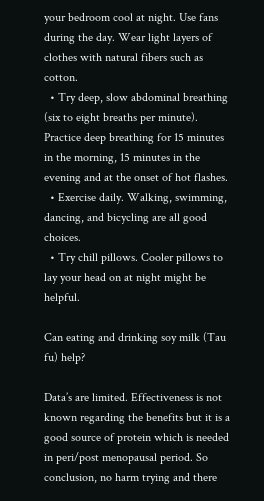your bedroom cool at night. Use fans during the day. Wear light layers of clothes with natural fibers such as cotton.
  • Try deep, slow abdominal breathing (six to eight breaths per minute). Practice deep breathing for 15 minutes in the morning, 15 minutes in the evening and at the onset of hot flashes.
  • Exercise daily. Walking, swimming, dancing, and bicycling are all good choices.
  • Try chill pillows. Cooler pillows to lay your head on at night might be helpful.

Can eating and drinking soy milk (Tau fu) help?

Data’s are limited. Effectiveness is not known regarding the benefits but it is a good source of protein which is needed in peri/post menopausal period. So conclusion, no harm trying and there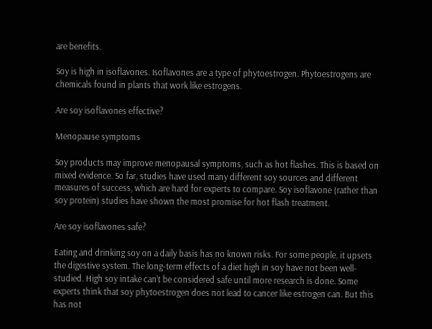are benefits.

Soy is high in isoflavones. Isoflavones are a type of phytoestrogen. Phytoestrogens are chemicals found in plants that work like estrogens.

Are soy isoflavones effective?

Menopause symptoms

Soy products may improve menopausal symptoms, such as hot flashes. This is based on mixed evidence. So far, studies have used many different soy sources and different measures of success, which are hard for experts to compare. Soy isoflavone (rather than soy protein) studies have shown the most promise for hot flash treatment.

Are soy isoflavones safe?

Eating and drinking soy on a daily basis has no known risks. For some people, it upsets the digestive system. The long-term effects of a diet high in soy have not been well-studied. High soy intake can’t be considered safe until more research is done. Some experts think that soy phytoestrogen does not lead to cancer like estrogen can. But this has not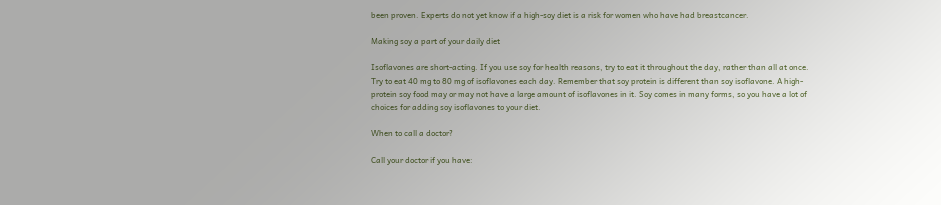been proven. Experts do not yet know if a high-soy diet is a risk for women who have had breastcancer.

Making soy a part of your daily diet

Isoflavones are short-acting. If you use soy for health reasons, try to eat it throughout the day, rather than all at once. Try to eat 40 mg to 80 mg of isoflavones each day. Remember that soy protein is different than soy isoflavone. A high-protein soy food may or may not have a large amount of isoflavones in it. Soy comes in many forms, so you have a lot of choices for adding soy isoflavones to your diet.

When to call a doctor?

Call your doctor if you have: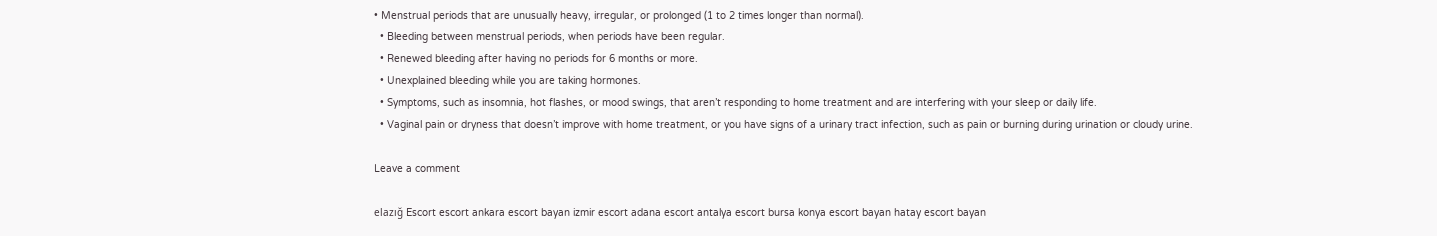• Menstrual periods that are unusually heavy, irregular, or prolonged (1 to 2 times longer than normal).
  • Bleeding between menstrual periods, when periods have been regular.
  • Renewed bleeding after having no periods for 6 months or more.
  • Unexplained bleeding while you are taking hormones.
  • Symptoms, such as insomnia, hot flashes, or mood swings, that aren’t responding to home treatment and are interfering with your sleep or daily life.
  • Vaginal pain or dryness that doesn’t improve with home treatment, or you have signs of a urinary tract infection, such as pain or burning during urination or cloudy urine.

Leave a comment

elazığ Escort escort ankara escort bayan izmir escort adana escort antalya escort bursa konya escort bayan hatay escort bayan